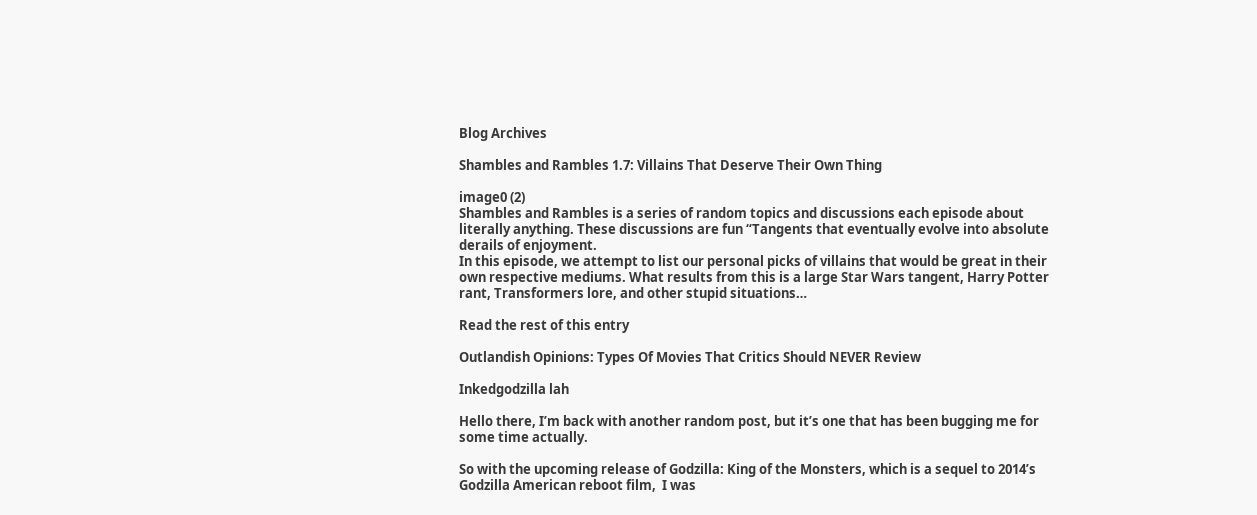Blog Archives

Shambles and Rambles 1.7: Villains That Deserve Their Own Thing

image0 (2)
Shambles and Rambles is a series of random topics and discussions each episode about literally anything. These discussions are fun “Tangents that eventually evolve into absolute derails of enjoyment.
In this episode, we attempt to list our personal picks of villains that would be great in their own respective mediums. What results from this is a large Star Wars tangent, Harry Potter rant, Transformers lore, and other stupid situations…

Read the rest of this entry

Outlandish Opinions: Types Of Movies That Critics Should NEVER Review

Inkedgodzilla lah

Hello there, I’m back with another random post, but it’s one that has been bugging me for some time actually.

So with the upcoming release of Godzilla: King of the Monsters, which is a sequel to 2014’s Godzilla American reboot film,  I was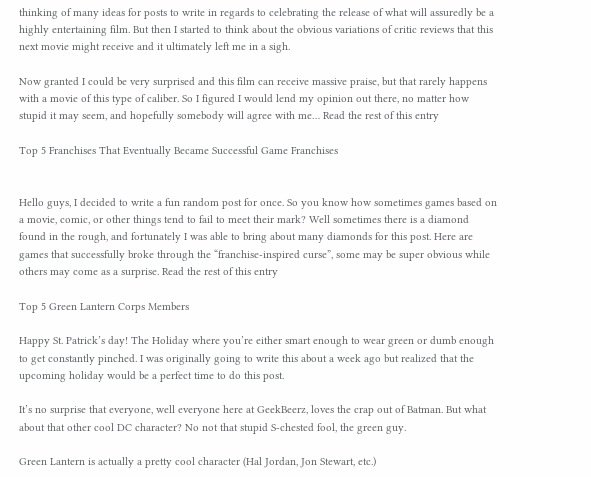thinking of many ideas for posts to write in regards to celebrating the release of what will assuredly be a highly entertaining film. But then I started to think about the obvious variations of critic reviews that this next movie might receive and it ultimately left me in a sigh.

Now granted I could be very surprised and this film can receive massive praise, but that rarely happens with a movie of this type of caliber. So I figured I would lend my opinion out there, no matter how stupid it may seem, and hopefully somebody will agree with me… Read the rest of this entry

Top 5 Franchises That Eventually Became Successful Game Franchises


Hello guys, I decided to write a fun random post for once. So you know how sometimes games based on a movie, comic, or other things tend to fail to meet their mark? Well sometimes there is a diamond found in the rough, and fortunately I was able to bring about many diamonds for this post. Here are games that successfully broke through the “franchise-inspired curse”, some may be super obvious while others may come as a surprise. Read the rest of this entry

Top 5 Green Lantern Corps Members

Happy St. Patrick’s day! The Holiday where you’re either smart enough to wear green or dumb enough to get constantly pinched. I was originally going to write this about a week ago but realized that the upcoming holiday would be a perfect time to do this post.

It’s no surprise that everyone, well everyone here at GeekBeerz, loves the crap out of Batman. But what about that other cool DC character? No not that stupid S-chested fool, the green guy.

Green Lantern is actually a pretty cool character (Hal Jordan, Jon Stewart, etc.)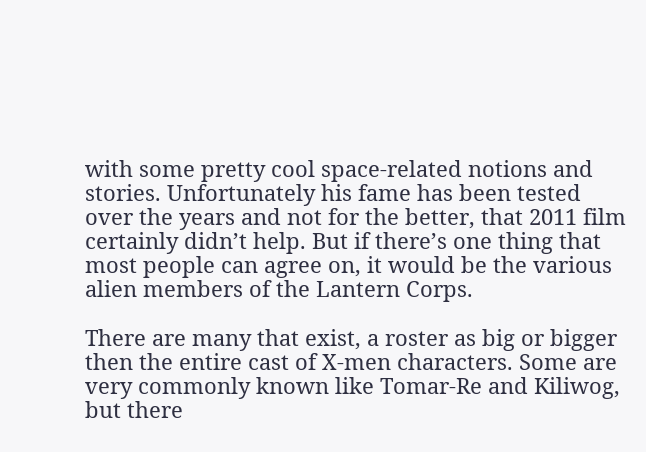with some pretty cool space-related notions and stories. Unfortunately his fame has been tested over the years and not for the better, that 2011 film certainly didn’t help. But if there’s one thing that most people can agree on, it would be the various alien members of the Lantern Corps.

There are many that exist, a roster as big or bigger then the entire cast of X-men characters. Some are very commonly known like Tomar-Re and Kiliwog, but there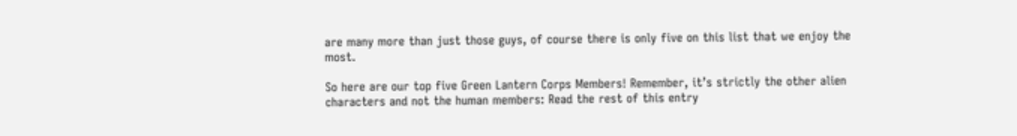are many more than just those guys, of course there is only five on this list that we enjoy the most.

So here are our top five Green Lantern Corps Members! Remember, it’s strictly the other alien characters and not the human members: Read the rest of this entry